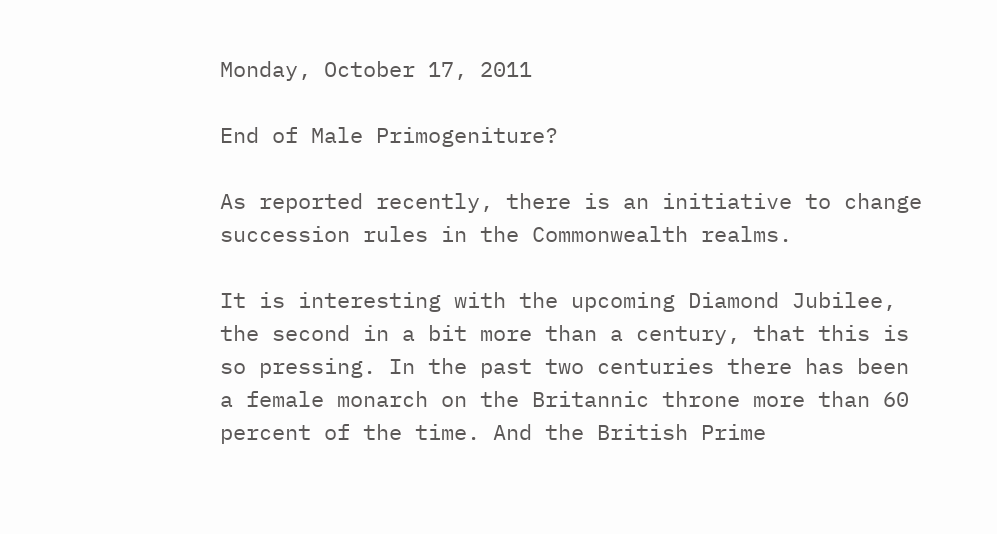Monday, October 17, 2011

End of Male Primogeniture?

As reported recently, there is an initiative to change succession rules in the Commonwealth realms.

It is interesting with the upcoming Diamond Jubilee, the second in a bit more than a century, that this is so pressing. In the past two centuries there has been a female monarch on the Britannic throne more than 60 percent of the time. And the British Prime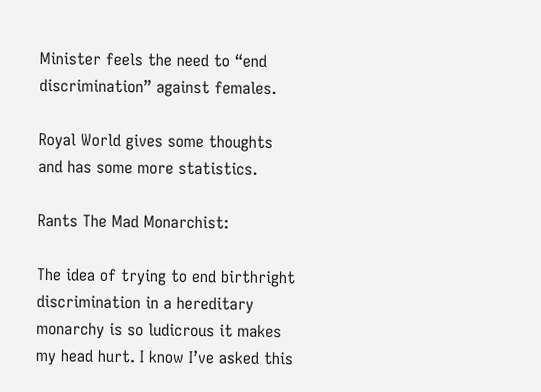Minister feels the need to “end discrimination” against females.

Royal World gives some thoughts and has some more statistics.

Rants The Mad Monarchist:

The idea of trying to end birthright discrimination in a hereditary monarchy is so ludicrous it makes my head hurt. I know I’ve asked this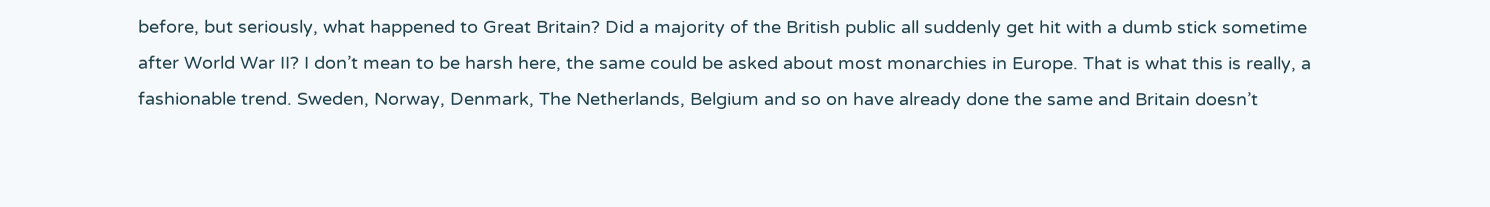before, but seriously, what happened to Great Britain? Did a majority of the British public all suddenly get hit with a dumb stick sometime after World War II? I don’t mean to be harsh here, the same could be asked about most monarchies in Europe. That is what this is really, a fashionable trend. Sweden, Norway, Denmark, The Netherlands, Belgium and so on have already done the same and Britain doesn’t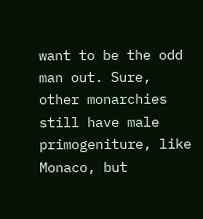want to be the odd man out. Sure, other monarchies still have male primogeniture, like Monaco, but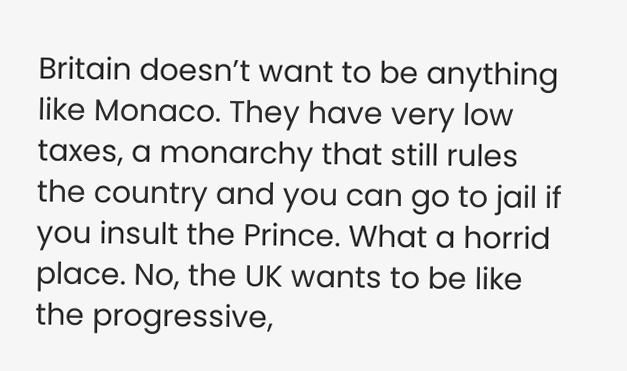Britain doesn’t want to be anything like Monaco. They have very low taxes, a monarchy that still rules the country and you can go to jail if you insult the Prince. What a horrid place. No, the UK wants to be like the progressive,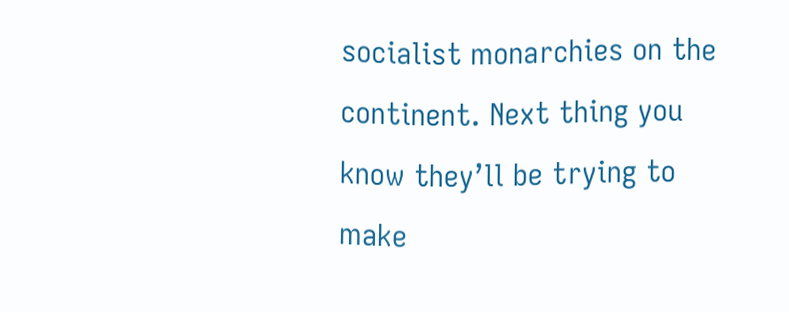socialist monarchies on the continent. Next thing you know they’ll be trying to make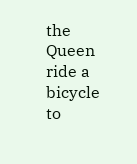the Queen ride a bicycle to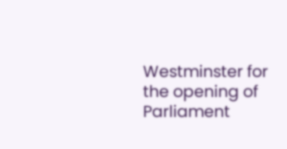Westminster for the opening of Parliament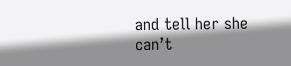and tell her she can’t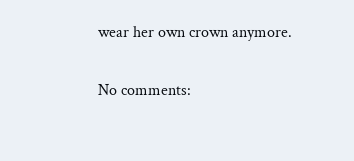wear her own crown anymore.

No comments: